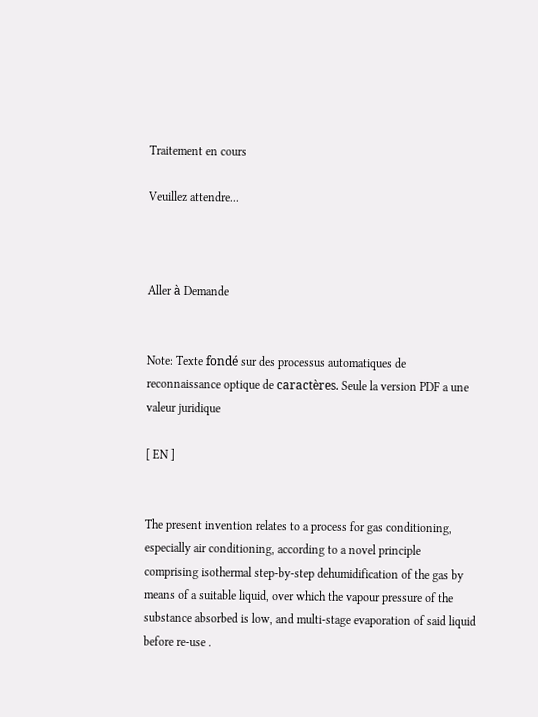Traitement en cours

Veuillez attendre...



Aller à Demande


Note: Texte fondé sur des processus automatiques de reconnaissance optique de caractères. Seule la version PDF a une valeur juridique

[ EN ]


The present invention relates to a process for gas conditioning, especially air conditioning, according to a novel principle comprising isothermal step-by-step dehumidification of the gas by means of a suitable liquid, over which the vapour pressure of the substance absorbed is low, and multi-stage evaporation of said liquid before re-use .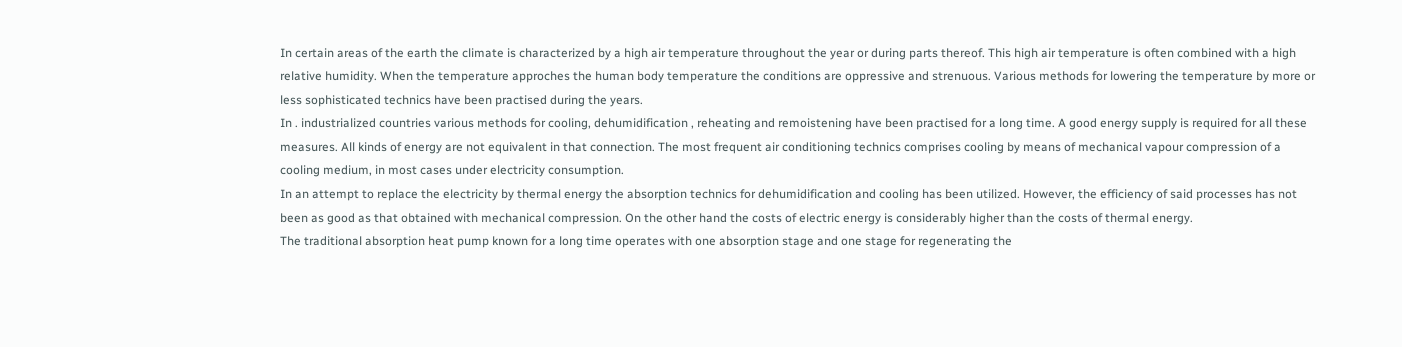In certain areas of the earth the climate is characterized by a high air temperature throughout the year or during parts thereof. This high air temperature is often combined with a high relative humidity. When the temperature approches the human body temperature the conditions are oppressive and strenuous. Various methods for lowering the temperature by more or less sophisticated technics have been practised during the years.
In . industrialized countries various methods for cooling, dehumidification , reheating and remoistening have been practised for a long time. A good energy supply is required for all these measures. All kinds of energy are not equivalent in that connection. The most frequent air conditioning technics comprises cooling by means of mechanical vapour compression of a cooling medium, in most cases under electricity consumption.
In an attempt to replace the electricity by thermal energy the absorption technics for dehumidification and cooling has been utilized. However, the efficiency of said processes has not been as good as that obtained with mechanical compression. On the other hand the costs of electric energy is considerably higher than the costs of thermal energy.
The traditional absorption heat pump known for a long time operates with one absorption stage and one stage for regenerating the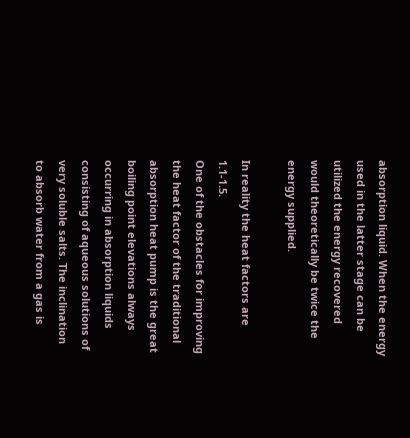absorption liquid. When the energy used in the latter stage can be utilized the energy recovered would theoretically be twice the energy supplied.

In reality the heat factors are 1.1-1.5.
One of the obstacles for improving the heat factor of the traditional absorption heat pump is the great boiling point elevations always occurring in absorption liquids consisting of aqueous solutions of very soluble salts. The inclination to absorb water from a gas is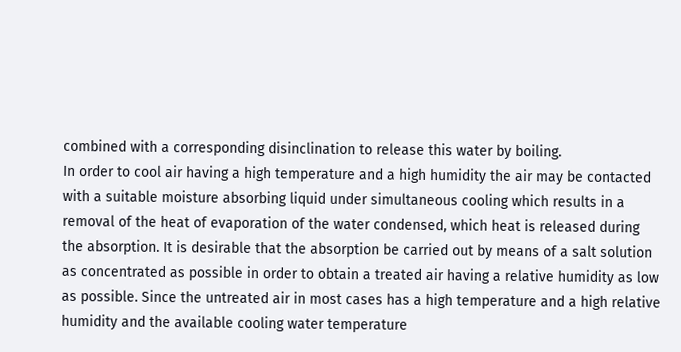combined with a corresponding disinclination to release this water by boiling.
In order to cool air having a high temperature and a high humidity the air may be contacted with a suitable moisture absorbing liquid under simultaneous cooling which results in a removal of the heat of evaporation of the water condensed, which heat is released during the absorption. It is desirable that the absorption be carried out by means of a salt solution as concentrated as possible in order to obtain a treated air having a relative humidity as low as possible. Since the untreated air in most cases has a high temperature and a high relative humidity and the available cooling water temperature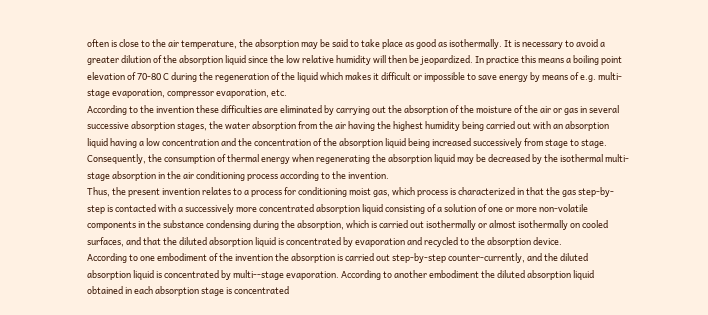often is close to the air temperature, the absorption may be said to take place as good as isothermally. It is necessary to avoid a greater dilution of the absorption liquid since the low relative humidity will then be jeopardized. In practice this means a boiling point elevation of 70-80 C during the regeneration of the liquid which makes it difficult or impossible to save energy by means of e.g. multi-stage evaporation, compressor evaporation, etc.
According to the invention these difficulties are eliminated by carrying out the absorption of the moisture of the air or gas in several successive absorption stages, the water absorption from the air having the highest humidity being carried out with an absorption liquid having a low concentration and the concentration of the absorption liquid being increased successively from stage to stage. Consequently, the consumption of thermal energy when regenerating the absorption liquid may be decreased by the isothermal multi-stage absorption in the air conditioning process according to the invention.
Thus, the present invention relates to a process for conditioning moist gas, which process is characterized in that the gas step-by-step is contacted with a successively more concentrated absorption liquid consisting of a solution of one or more non-volatile components in the substance condensing during the absorption, which is carried out isothermally or almost isothermally on cooled surfaces, and that the diluted absorption liquid is concentrated by evaporation and recycled to the absorption device.
According to one embodiment of the invention the absorption is carried out step-by-step counter-currently, and the diluted absorption liquid is concentrated by multi--stage evaporation. According to another embodiment the diluted absorption liquid obtained in each absorption stage is concentrated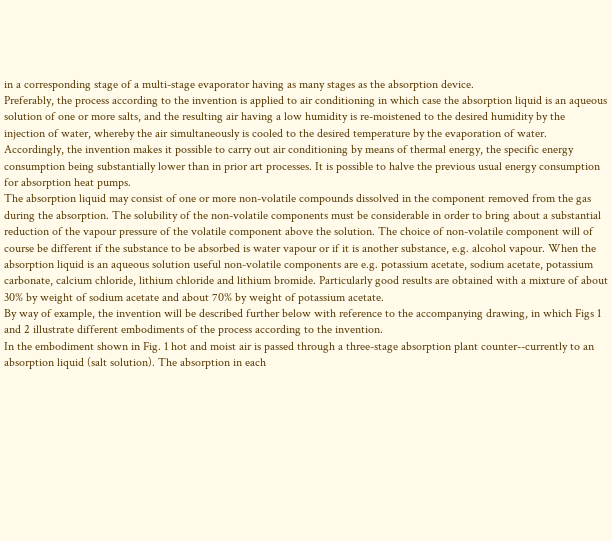in a corresponding stage of a multi-stage evaporator having as many stages as the absorption device.
Preferably, the process according to the invention is applied to air conditioning in which case the absorption liquid is an aqueous solution of one or more salts, and the resulting air having a low humidity is re-moistened to the desired humidity by the injection of water, whereby the air simultaneously is cooled to the desired temperature by the evaporation of water.
Accordingly, the invention makes it possible to carry out air conditioning by means of thermal energy, the specific energy consumption being substantially lower than in prior art processes. It is possible to halve the previous usual energy consumption for absorption heat pumps.
The absorption liquid may consist of one or more non-volatile compounds dissolved in the component removed from the gas during the absorption. The solubility of the non-volatile components must be considerable in order to bring about a substantial reduction of the vapour pressure of the volatile component above the solution. The choice of non-volatile component will of course be different if the substance to be absorbed is water vapour or if it is another substance, e.g. alcohol vapour. When the absorption liquid is an aqueous solution useful non-volatile components are e.g. potassium acetate, sodium acetate, potassium carbonate, calcium chloride, lithium chloride and lithium bromide. Particularly good results are obtained with a mixture of about 30% by weight of sodium acetate and about 70% by weight of potassium acetate.
By way of example, the invention will be described further below with reference to the accompanying drawing, in which Figs 1 and 2 illustrate different embodiments of the process according to the invention.
In the embodiment shown in Fig. 1 hot and moist air is passed through a three-stage absorption plant counter--currently to an absorption liquid (salt solution). The absorption in each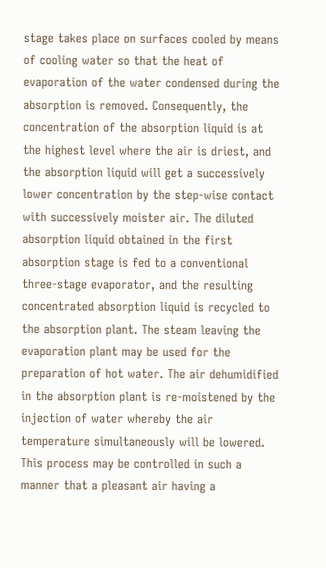stage takes place on surfaces cooled by means of cooling water so that the heat of evaporation of the water condensed during the absorption is removed. Consequently, the concentration of the absorption liquid is at the highest level where the air is driest, and the absorption liquid will get a successively lower concentration by the step-wise contact with successively moister air. The diluted absorption liquid obtained in the first absorption stage is fed to a conventional three-stage evaporator, and the resulting concentrated absorption liquid is recycled to the absorption plant. The steam leaving the evaporation plant may be used for the preparation of hot water. The air dehumidified in the absorption plant is re-moistened by the injection of water whereby the air temperature simultaneously will be lowered. This process may be controlled in such a manner that a pleasant air having a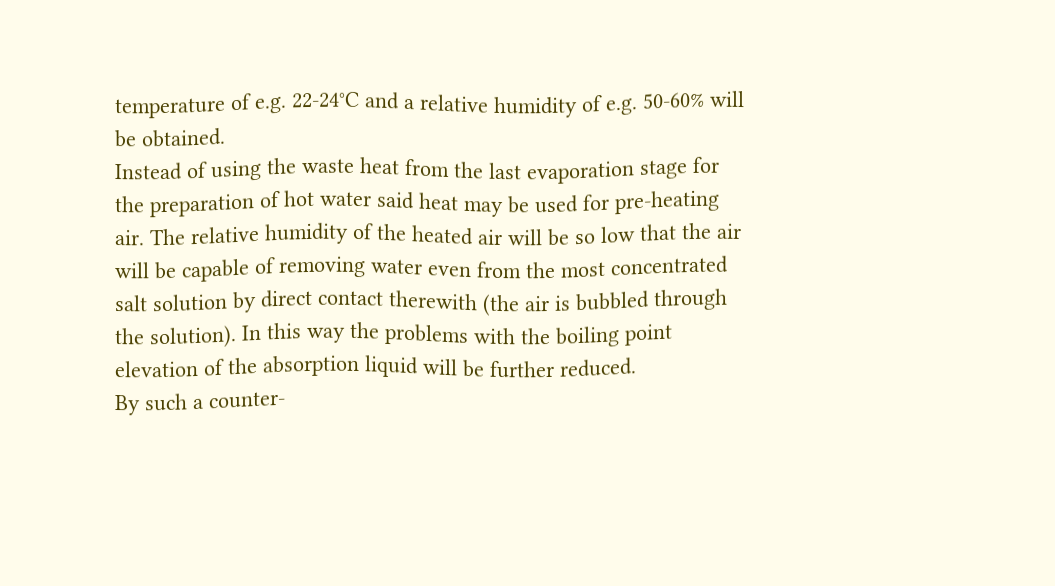temperature of e.g. 22-24°C and a relative humidity of e.g. 50-60% will be obtained.
Instead of using the waste heat from the last evaporation stage for the preparation of hot water said heat may be used for pre-heating air. The relative humidity of the heated air will be so low that the air will be capable of removing water even from the most concentrated salt solution by direct contact therewith (the air is bubbled through the solution). In this way the problems with the boiling point elevation of the absorption liquid will be further reduced.
By such a counter-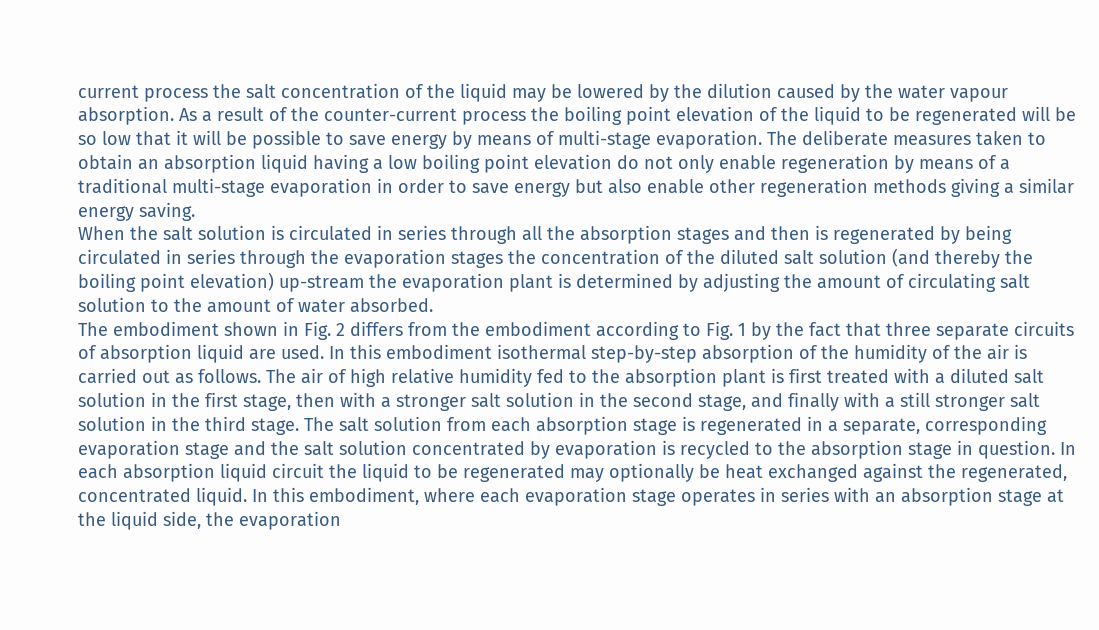current process the salt concentration of the liquid may be lowered by the dilution caused by the water vapour absorption. As a result of the counter-current process the boiling point elevation of the liquid to be regenerated will be so low that it will be possible to save energy by means of multi-stage evaporation. The deliberate measures taken to obtain an absorption liquid having a low boiling point elevation do not only enable regeneration by means of a traditional multi-stage evaporation in order to save energy but also enable other regeneration methods giving a similar energy saving.
When the salt solution is circulated in series through all the absorption stages and then is regenerated by being circulated in series through the evaporation stages the concentration of the diluted salt solution (and thereby the boiling point elevation) up-stream the evaporation plant is determined by adjusting the amount of circulating salt solution to the amount of water absorbed.
The embodiment shown in Fig. 2 differs from the embodiment according to Fig. 1 by the fact that three separate circuits of absorption liquid are used. In this embodiment isothermal step-by-step absorption of the humidity of the air is carried out as follows. The air of high relative humidity fed to the absorption plant is first treated with a diluted salt solution in the first stage, then with a stronger salt solution in the second stage, and finally with a still stronger salt solution in the third stage. The salt solution from each absorption stage is regenerated in a separate, corresponding evaporation stage and the salt solution concentrated by evaporation is recycled to the absorption stage in question. In each absorption liquid circuit the liquid to be regenerated may optionally be heat exchanged against the regenerated, concentrated liquid. In this embodiment, where each evaporation stage operates in series with an absorption stage at the liquid side, the evaporation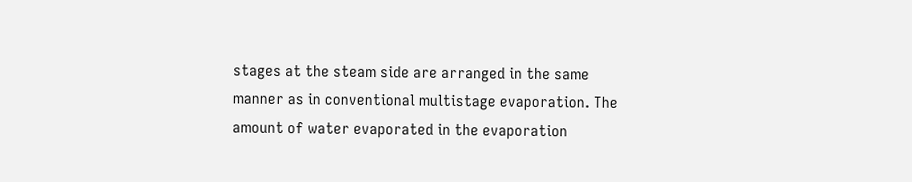stages at the steam side are arranged in the same manner as in conventional multistage evaporation. The amount of water evaporated in the evaporation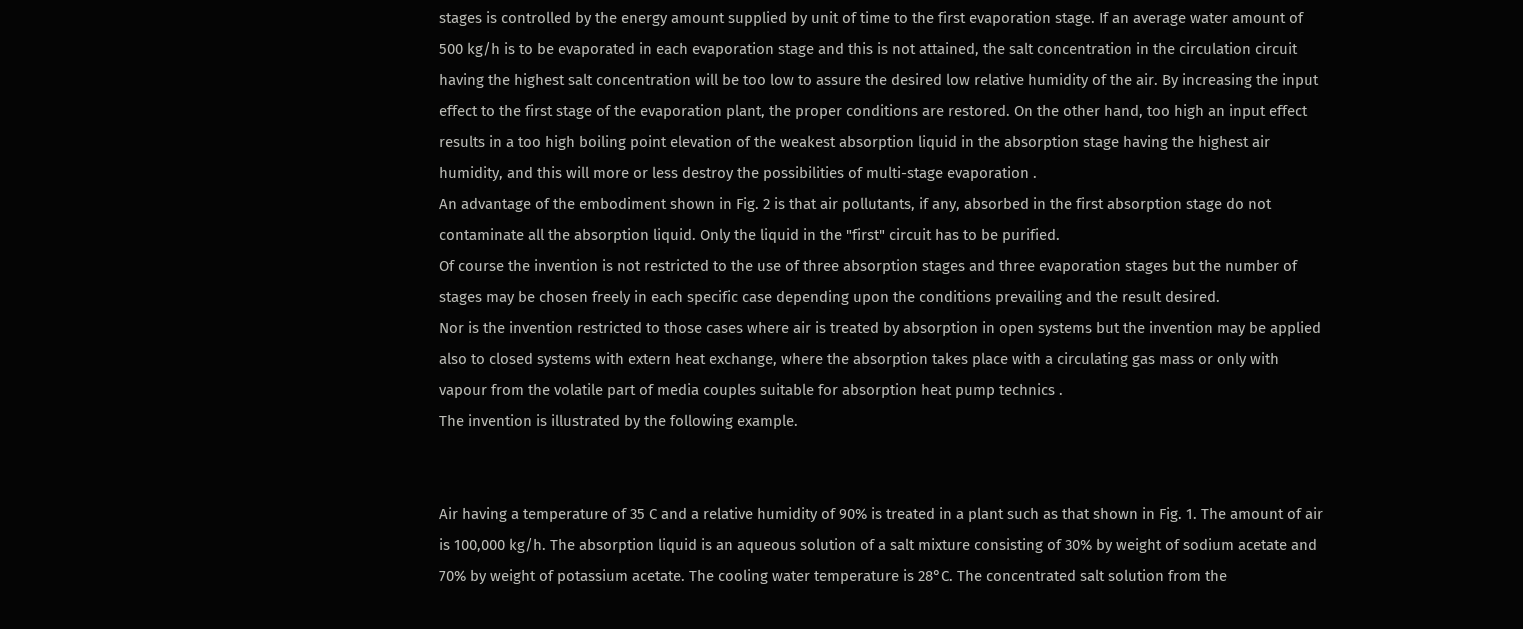stages is controlled by the energy amount supplied by unit of time to the first evaporation stage. If an average water amount of 500 kg/h is to be evaporated in each evaporation stage and this is not attained, the salt concentration in the circulation circuit having the highest salt concentration will be too low to assure the desired low relative humidity of the air. By increasing the input effect to the first stage of the evaporation plant, the proper conditions are restored. On the other hand, too high an input effect results in a too high boiling point elevation of the weakest absorption liquid in the absorption stage having the highest air humidity, and this will more or less destroy the possibilities of multi-stage evaporation .
An advantage of the embodiment shown in Fig. 2 is that air pollutants, if any, absorbed in the first absorption stage do not contaminate all the absorption liquid. Only the liquid in the "first" circuit has to be purified.
Of course the invention is not restricted to the use of three absorption stages and three evaporation stages but the number of stages may be chosen freely in each specific case depending upon the conditions prevailing and the result desired.
Nor is the invention restricted to those cases where air is treated by absorption in open systems but the invention may be applied also to closed systems with extern heat exchange, where the absorption takes place with a circulating gas mass or only with vapour from the volatile part of media couples suitable for absorption heat pump technics .
The invention is illustrated by the following example.


Air having a temperature of 35 C and a relative humidity of 90% is treated in a plant such as that shown in Fig. 1. The amount of air is 100,000 kg/h. The absorption liquid is an aqueous solution of a salt mixture consisting of 30% by weight of sodium acetate and 70% by weight of potassium acetate. The cooling water temperature is 28°C. The concentrated salt solution from the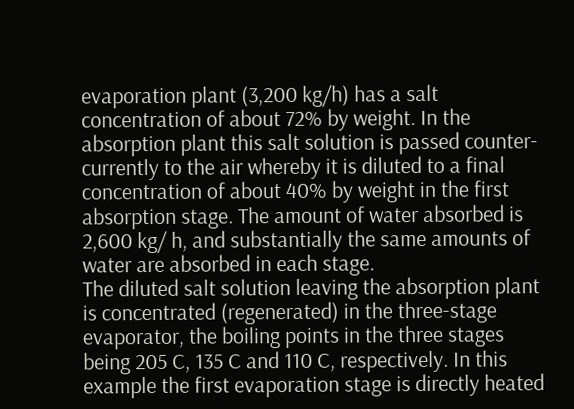evaporation plant (3,200 kg/h) has a salt concentration of about 72% by weight. In the absorption plant this salt solution is passed counter-currently to the air whereby it is diluted to a final concentration of about 40% by weight in the first absorption stage. The amount of water absorbed is 2,600 kg/ h, and substantially the same amounts of water are absorbed in each stage.
The diluted salt solution leaving the absorption plant is concentrated (regenerated) in the three-stage evaporator, the boiling points in the three stages being 205 C, 135 C and 110 C, respectively. In this example the first evaporation stage is directly heated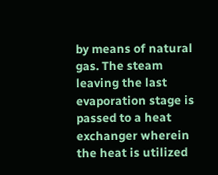by means of natural gas. The steam leaving the last evaporation stage is passed to a heat exchanger wherein the heat is utilized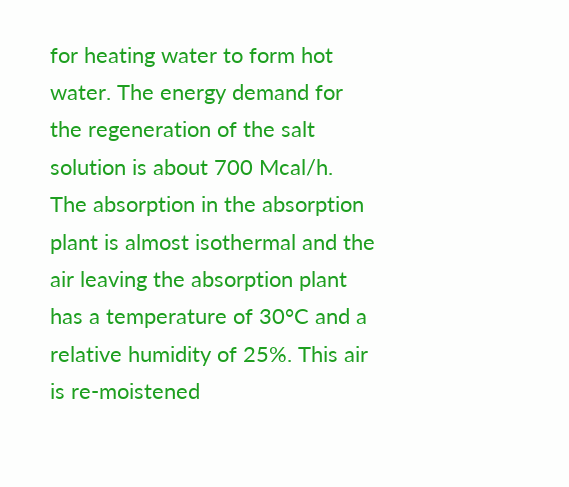for heating water to form hot water. The energy demand for the regeneration of the salt solution is about 700 Mcal/h.
The absorption in the absorption plant is almost isothermal and the air leaving the absorption plant has a temperature of 30°C and a relative humidity of 25%. This air is re-moistened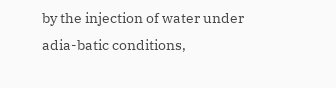by the injection of water under adia-batic conditions,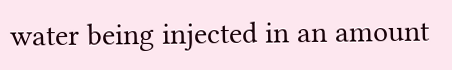water being injected in an amount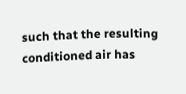such that the resulting conditioned air has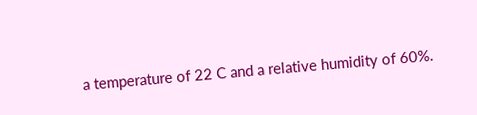a temperature of 22 C and a relative humidity of 60%.